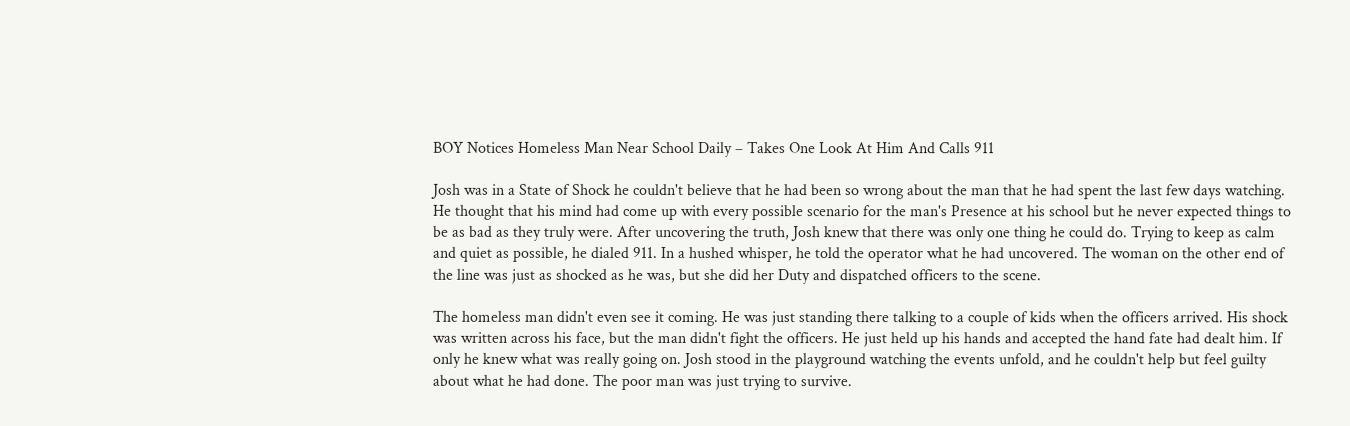BOY Notices Homeless Man Near School Daily – Takes One Look At Him And Calls 911

Josh was in a State of Shock he couldn't believe that he had been so wrong about the man that he had spent the last few days watching. He thought that his mind had come up with every possible scenario for the man's Presence at his school but he never expected things to be as bad as they truly were. After uncovering the truth, Josh knew that there was only one thing he could do. Trying to keep as calm and quiet as possible, he dialed 911. In a hushed whisper, he told the operator what he had uncovered. The woman on the other end of the line was just as shocked as he was, but she did her Duty and dispatched officers to the scene.

The homeless man didn't even see it coming. He was just standing there talking to a couple of kids when the officers arrived. His shock was written across his face, but the man didn't fight the officers. He just held up his hands and accepted the hand fate had dealt him. If only he knew what was really going on. Josh stood in the playground watching the events unfold, and he couldn't help but feel guilty about what he had done. The poor man was just trying to survive.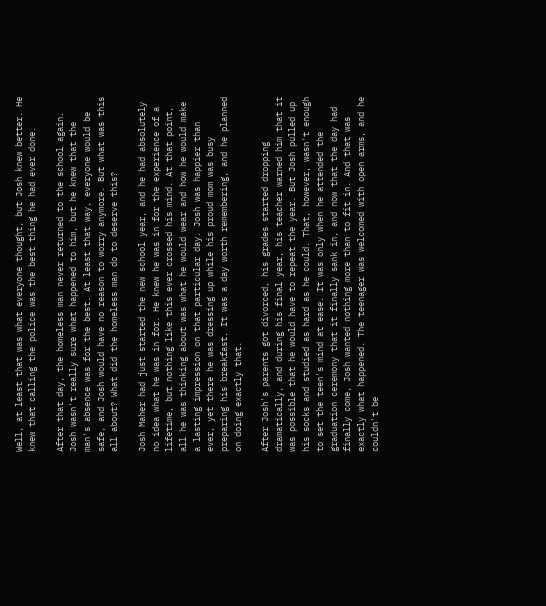Well, at least that was what everyone thought, but Josh knew better. He knew that calling the police was the best thing he had ever done.

After that day, the homeless man never returned to the school again. Josh wasn't really sure what happened to him, but he knew that the man's absence was for the best. At least that way, everyone would be safe, and Josh would have no reason to worry anymore. But what was this all about? What did the homeless man do to deserve this?

Josh Maher had just started the new school year, and he had absolutely no idea what he was in for. He knew he was in for the experience of a lifetime, but nothing like this ever crossed his mind. At that point, all he was thinking about was what he would wear and how he would make a lasting impression on that particular day. Josh was happier than ever, yet there he was dressing up while his proud mom was busy preparing his breakfast. It was a day worth remembering, and he planned on doing exactly that.

After Josh's parents got divorced, his grades started dropping dramatically, and during his final year, his teacher warned him that it was possible that he would have to repeat the year. But Josh pulled up his socks and studied as hard as he could. That, however, wasn't enough to set the teen's mind at ease. It was only when he attended the graduation ceremony that it finally sank in, and now that the day had finally come, Josh wanted nothing more than to fit in. And that was exactly what happened. The teenager was welcomed with open arms, and he couldn't be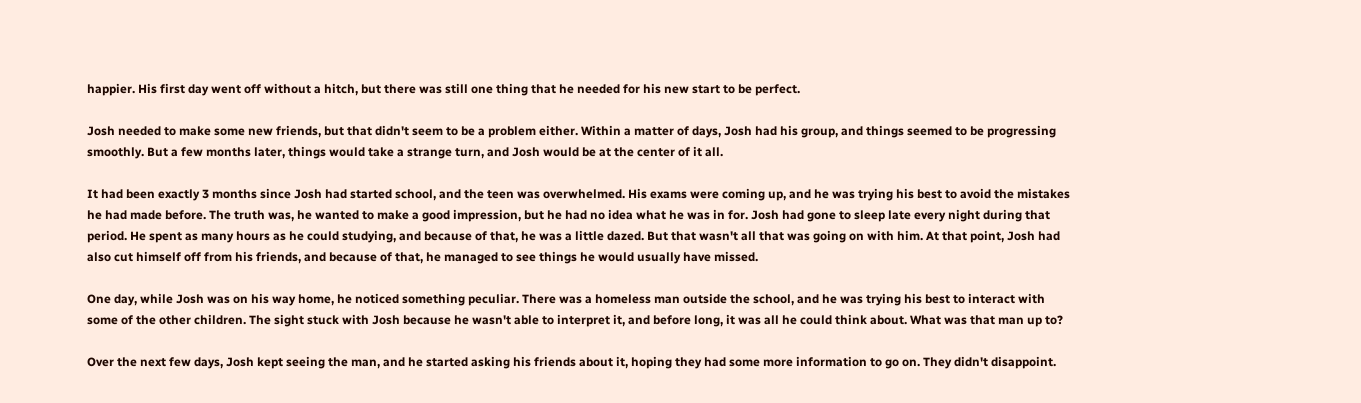happier. His first day went off without a hitch, but there was still one thing that he needed for his new start to be perfect.

Josh needed to make some new friends, but that didn't seem to be a problem either. Within a matter of days, Josh had his group, and things seemed to be progressing smoothly. But a few months later, things would take a strange turn, and Josh would be at the center of it all.

It had been exactly 3 months since Josh had started school, and the teen was overwhelmed. His exams were coming up, and he was trying his best to avoid the mistakes he had made before. The truth was, he wanted to make a good impression, but he had no idea what he was in for. Josh had gone to sleep late every night during that period. He spent as many hours as he could studying, and because of that, he was a little dazed. But that wasn't all that was going on with him. At that point, Josh had also cut himself off from his friends, and because of that, he managed to see things he would usually have missed.

One day, while Josh was on his way home, he noticed something peculiar. There was a homeless man outside the school, and he was trying his best to interact with some of the other children. The sight stuck with Josh because he wasn't able to interpret it, and before long, it was all he could think about. What was that man up to?

Over the next few days, Josh kept seeing the man, and he started asking his friends about it, hoping they had some more information to go on. They didn't disappoint.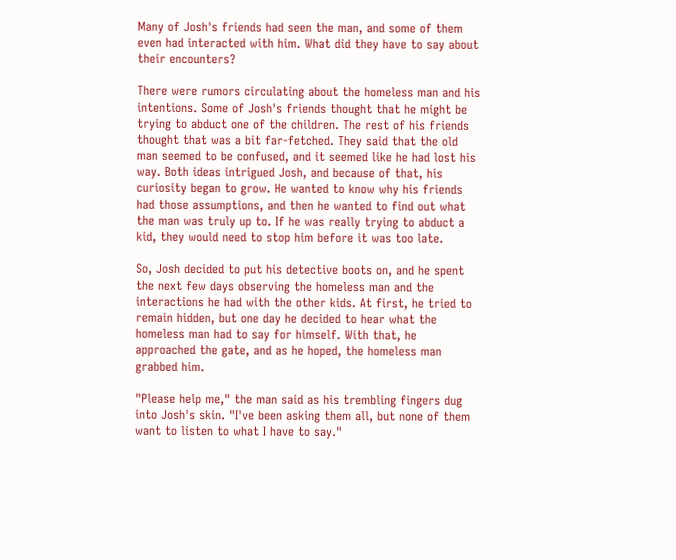Many of Josh's friends had seen the man, and some of them even had interacted with him. What did they have to say about their encounters?

There were rumors circulating about the homeless man and his intentions. Some of Josh's friends thought that he might be trying to abduct one of the children. The rest of his friends thought that was a bit far-fetched. They said that the old man seemed to be confused, and it seemed like he had lost his way. Both ideas intrigued Josh, and because of that, his curiosity began to grow. He wanted to know why his friends had those assumptions, and then he wanted to find out what the man was truly up to. If he was really trying to abduct a kid, they would need to stop him before it was too late.

So, Josh decided to put his detective boots on, and he spent the next few days observing the homeless man and the interactions he had with the other kids. At first, he tried to remain hidden, but one day he decided to hear what the homeless man had to say for himself. With that, he approached the gate, and as he hoped, the homeless man grabbed him.

"Please help me," the man said as his trembling fingers dug into Josh's skin. "I've been asking them all, but none of them want to listen to what I have to say."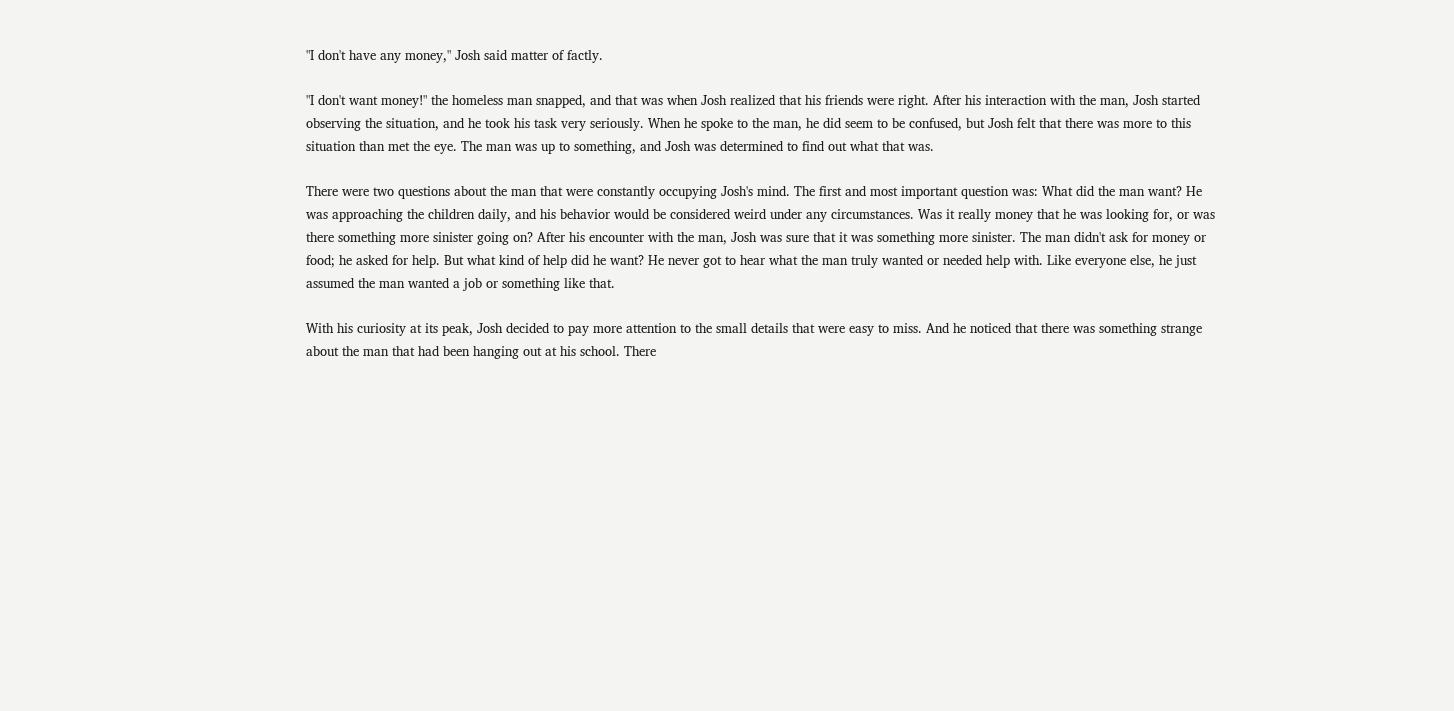"I don't have any money," Josh said matter of factly.

"I don't want money!" the homeless man snapped, and that was when Josh realized that his friends were right. After his interaction with the man, Josh started observing the situation, and he took his task very seriously. When he spoke to the man, he did seem to be confused, but Josh felt that there was more to this situation than met the eye. The man was up to something, and Josh was determined to find out what that was.

There were two questions about the man that were constantly occupying Josh's mind. The first and most important question was: What did the man want? He was approaching the children daily, and his behavior would be considered weird under any circumstances. Was it really money that he was looking for, or was there something more sinister going on? After his encounter with the man, Josh was sure that it was something more sinister. The man didn't ask for money or food; he asked for help. But what kind of help did he want? He never got to hear what the man truly wanted or needed help with. Like everyone else, he just assumed the man wanted a job or something like that.

With his curiosity at its peak, Josh decided to pay more attention to the small details that were easy to miss. And he noticed that there was something strange about the man that had been hanging out at his school. There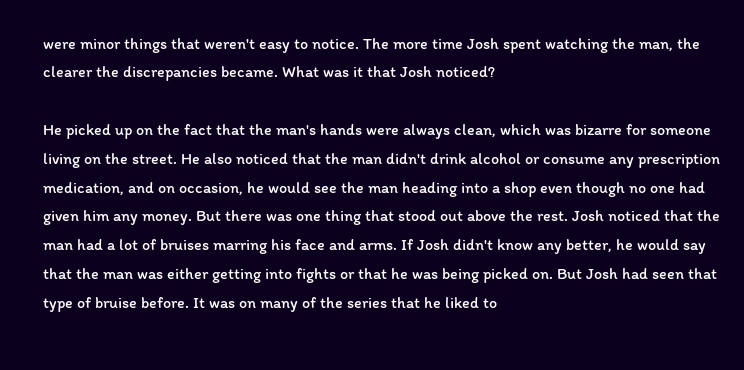were minor things that weren't easy to notice. The more time Josh spent watching the man, the clearer the discrepancies became. What was it that Josh noticed?

He picked up on the fact that the man's hands were always clean, which was bizarre for someone living on the street. He also noticed that the man didn't drink alcohol or consume any prescription medication, and on occasion, he would see the man heading into a shop even though no one had given him any money. But there was one thing that stood out above the rest. Josh noticed that the man had a lot of bruises marring his face and arms. If Josh didn't know any better, he would say that the man was either getting into fights or that he was being picked on. But Josh had seen that type of bruise before. It was on many of the series that he liked to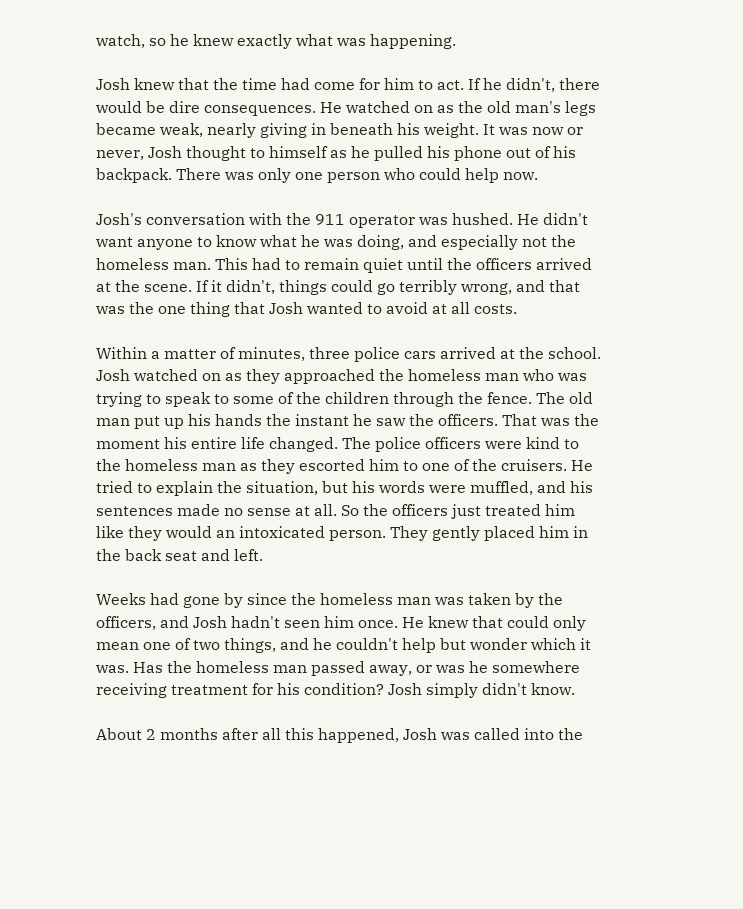watch, so he knew exactly what was happening.

Josh knew that the time had come for him to act. If he didn't, there would be dire consequences. He watched on as the old man's legs became weak, nearly giving in beneath his weight. It was now or never, Josh thought to himself as he pulled his phone out of his backpack. There was only one person who could help now.

Josh's conversation with the 911 operator was hushed. He didn't want anyone to know what he was doing, and especially not the homeless man. This had to remain quiet until the officers arrived at the scene. If it didn't, things could go terribly wrong, and that was the one thing that Josh wanted to avoid at all costs.

Within a matter of minutes, three police cars arrived at the school. Josh watched on as they approached the homeless man who was trying to speak to some of the children through the fence. The old man put up his hands the instant he saw the officers. That was the moment his entire life changed. The police officers were kind to the homeless man as they escorted him to one of the cruisers. He tried to explain the situation, but his words were muffled, and his sentences made no sense at all. So the officers just treated him like they would an intoxicated person. They gently placed him in the back seat and left.

Weeks had gone by since the homeless man was taken by the officers, and Josh hadn't seen him once. He knew that could only mean one of two things, and he couldn't help but wonder which it was. Has the homeless man passed away, or was he somewhere receiving treatment for his condition? Josh simply didn't know.

About 2 months after all this happened, Josh was called into the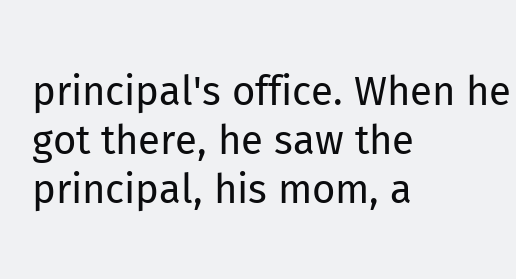principal's office. When he got there, he saw the principal, his mom, a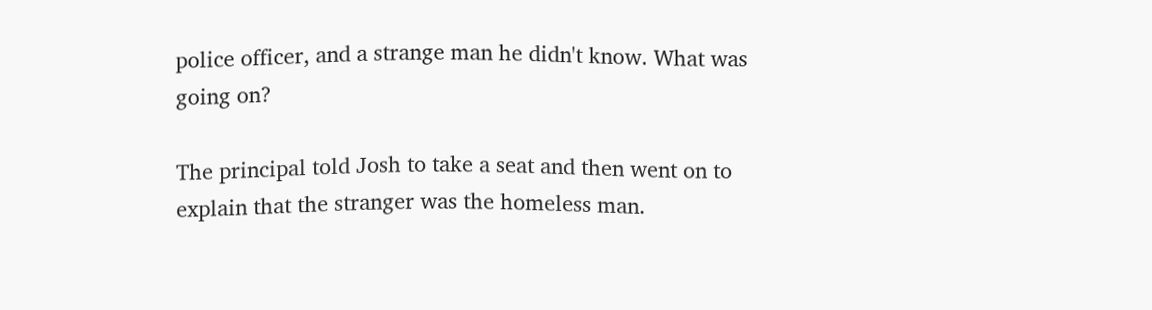police officer, and a strange man he didn't know. What was going on?

The principal told Josh to take a seat and then went on to explain that the stranger was the homeless man.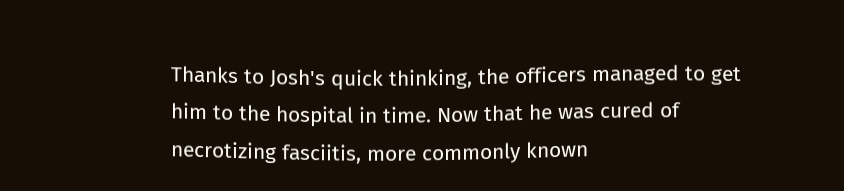Thanks to Josh's quick thinking, the officers managed to get him to the hospital in time. Now that he was cured of necrotizing fasciitis, more commonly known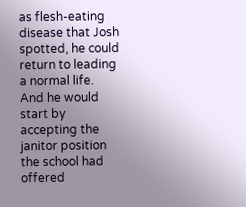as flesh-eating disease that Josh spotted, he could return to leading a normal life. And he would start by accepting the janitor position the school had offered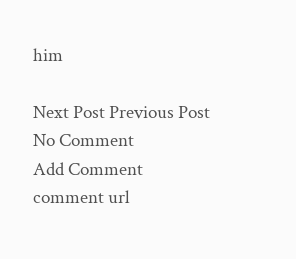him

Next Post Previous Post
No Comment
Add Comment
comment url